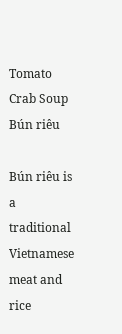Tomato Crab Soup Bún riêu

Bún riêu is a traditional Vietnamese meat and rice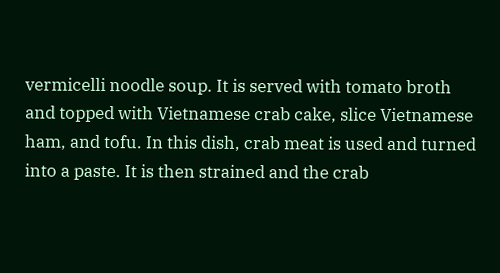vermicelli noodle soup. It is served with tomato broth and topped with Vietnamese crab cake, slice Vietnamese ham, and tofu. In this dish, crab meat is used and turned into a paste. It is then strained and the crab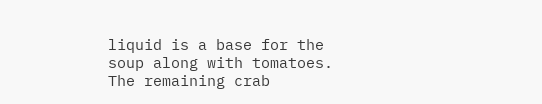liquid is a base for the soup along with tomatoes. The remaining crab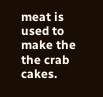meat is used to make the the crab cakes.